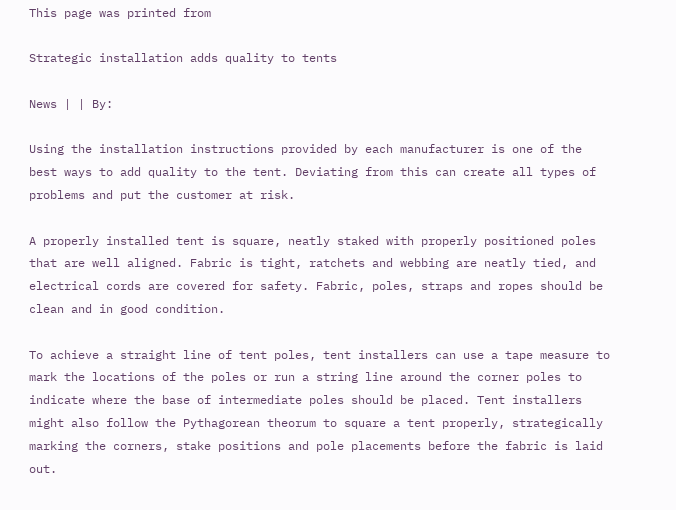This page was printed from

Strategic installation adds quality to tents

News | | By:

Using the installation instructions provided by each manufacturer is one of the best ways to add quality to the tent. Deviating from this can create all types of problems and put the customer at risk.

A properly installed tent is square, neatly staked with properly positioned poles that are well aligned. Fabric is tight, ratchets and webbing are neatly tied, and electrical cords are covered for safety. Fabric, poles, straps and ropes should be clean and in good condition.

To achieve a straight line of tent poles, tent installers can use a tape measure to mark the locations of the poles or run a string line around the corner poles to indicate where the base of intermediate poles should be placed. Tent installers might also follow the Pythagorean theorum to square a tent properly, strategically marking the corners, stake positions and pole placements before the fabric is laid out.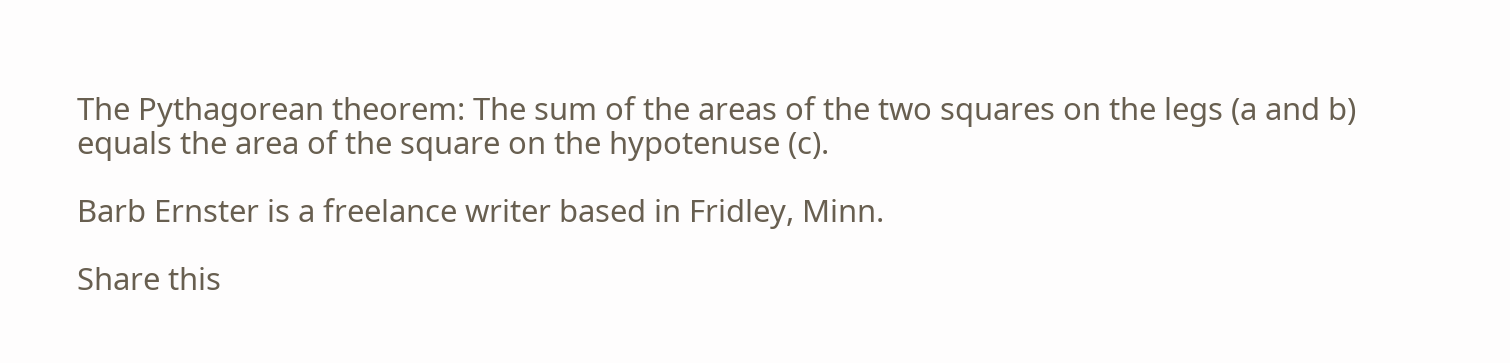The Pythagorean theorem: The sum of the areas of the two squares on the legs (a and b) equals the area of the square on the hypotenuse (c).

Barb Ernster is a freelance writer based in Fridley, Minn.

Share this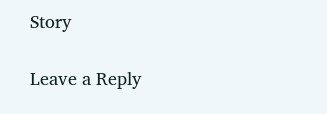Story

Leave a Reply